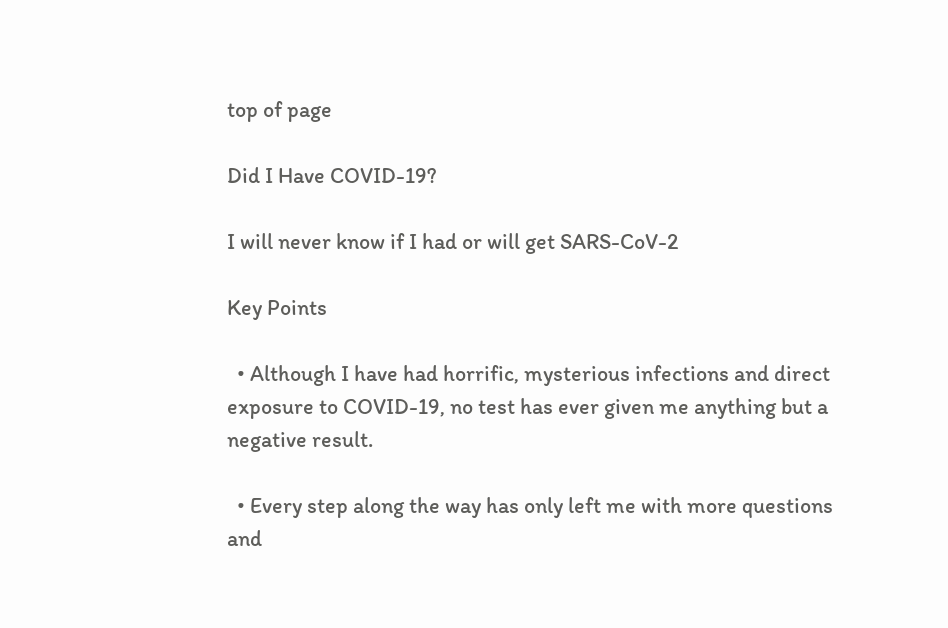top of page

Did I Have COVID-19?

I will never know if I had or will get SARS-CoV-2

Key Points

  • Although I have had horrific, mysterious infections and direct exposure to COVID-19, no test has ever given me anything but a negative result.

  • Every step along the way has only left me with more questions and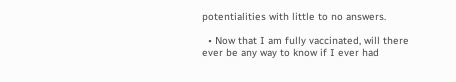potentialities with little to no answers.

  • Now that I am fully vaccinated, will there ever be any way to know if I ever had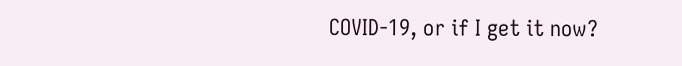COVID-19, or if I get it now?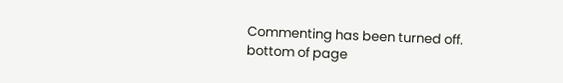Commenting has been turned off.
bottom of page